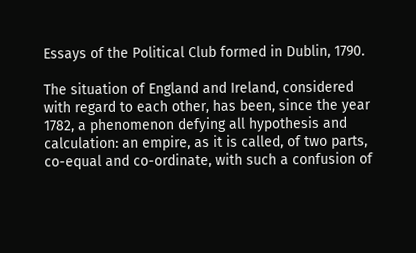Essays of the Political Club formed in Dublin, 1790.

The situation of England and Ireland, considered with regard to each other, has been, since the year 1782, a phenomenon defying all hypothesis and calculation: an empire, as it is called, of two parts, co-equal and co-ordinate, with such a confusion of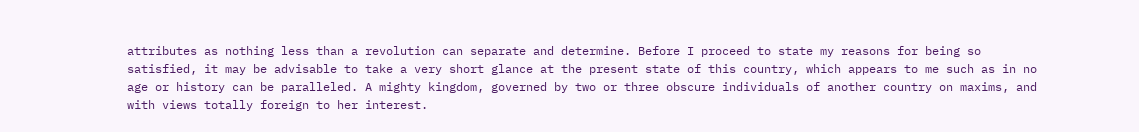attributes as nothing less than a revolution can separate and determine. Before I proceed to state my reasons for being so satisfied, it may be advisable to take a very short glance at the present state of this country, which appears to me such as in no age or history can be paralleled. A mighty kingdom, governed by two or three obscure individuals of another country on maxims, and with views totally foreign to her interest.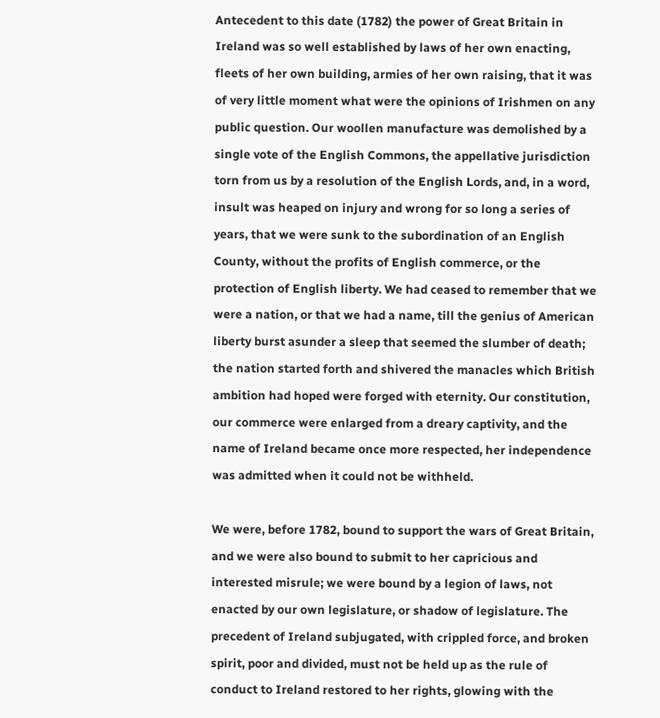Antecedent to this date (1782) the power of Great Britain in Ireland was so well established by laws of her own enacting, fleets of her own building, armies of her own raising, that it was of very little moment what were the opinions of Irishmen on any public question. Our woollen manufacture was demolished by a single vote of the English Commons, the appellative jurisdiction torn from us by a resolution of the English Lords, and, in a word, insult was heaped on injury and wrong for so long a series of years, that we were sunk to the subordination of an English County, without the profits of English commerce, or the protection of English liberty. We had ceased to remember that we were a nation, or that we had a name, till the genius of American liberty burst asunder a sleep that seemed the slumber of death; the nation started forth and shivered the manacles which British ambition had hoped were forged with eternity. Our constitution, our commerce were enlarged from a dreary captivity, and the name of Ireland became once more respected, her independence was admitted when it could not be withheld.

We were, before 1782, bound to support the wars of Great Britain, and we were also bound to submit to her capricious and interested misrule; we were bound by a legion of laws, not enacted by our own legislature, or shadow of legislature. The precedent of Ireland subjugated, with crippled force, and broken spirit, poor and divided, must not be held up as the rule of conduct to Ireland restored to her rights, glowing with the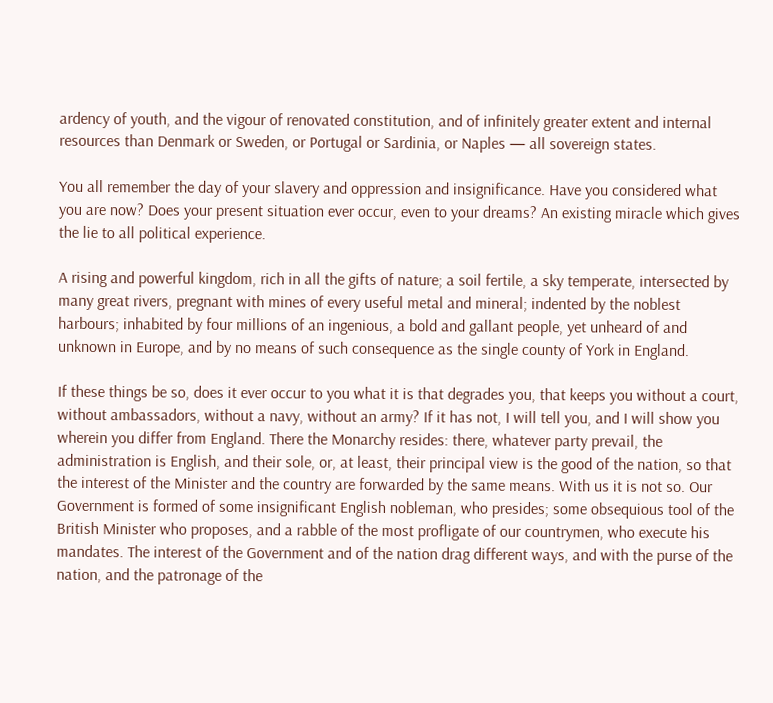ardency of youth, and the vigour of renovated constitution, and of infinitely greater extent and internal resources than Denmark or Sweden, or Portugal or Sardinia, or Naples — all sovereign states.

You all remember the day of your slavery and oppression and insignificance. Have you considered what you are now? Does your present situation ever occur, even to your dreams? An existing miracle which gives the lie to all political experience.

A rising and powerful kingdom, rich in all the gifts of nature; a soil fertile, a sky temperate, intersected by many great rivers, pregnant with mines of every useful metal and mineral; indented by the noblest harbours; inhabited by four millions of an ingenious, a bold and gallant people, yet unheard of and unknown in Europe, and by no means of such consequence as the single county of York in England.

If these things be so, does it ever occur to you what it is that degrades you, that keeps you without a court, without ambassadors, without a navy, without an army? If it has not, I will tell you, and I will show you wherein you differ from England. There the Monarchy resides: there, whatever party prevail, the administration is English, and their sole, or, at least, their principal view is the good of the nation, so that the interest of the Minister and the country are forwarded by the same means. With us it is not so. Our Government is formed of some insignificant English nobleman, who presides; some obsequious tool of the British Minister who proposes, and a rabble of the most profligate of our countrymen, who execute his mandates. The interest of the Government and of the nation drag different ways, and with the purse of the nation, and the patronage of the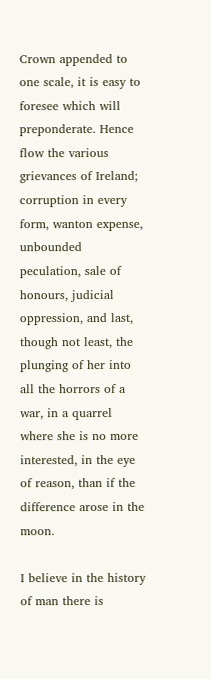Crown appended to one scale, it is easy to foresee which will preponderate. Hence flow the various grievances of Ireland; corruption in every form, wanton expense, unbounded peculation, sale of honours, judicial oppression, and last, though not least, the plunging of her into all the horrors of a war, in a quarrel where she is no more interested, in the eye of reason, than if the difference arose in the moon.

I believe in the history of man there is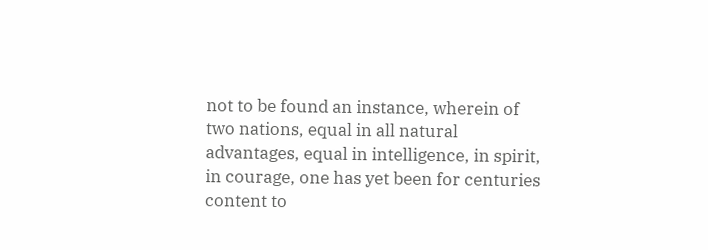not to be found an instance, wherein of two nations, equal in all natural advantages, equal in intelligence, in spirit, in courage, one has yet been for centuries content to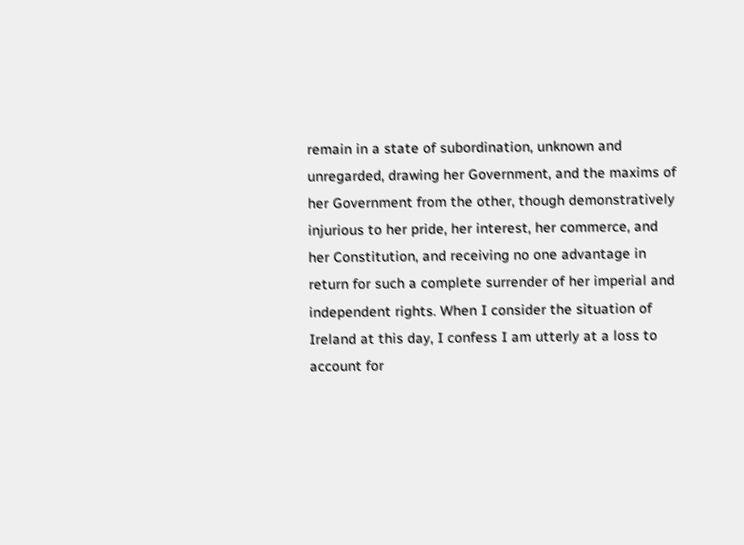remain in a state of subordination, unknown and unregarded, drawing her Government, and the maxims of her Government from the other, though demonstratively injurious to her pride, her interest, her commerce, and her Constitution, and receiving no one advantage in return for such a complete surrender of her imperial and independent rights. When I consider the situation of Ireland at this day, I confess I am utterly at a loss to account for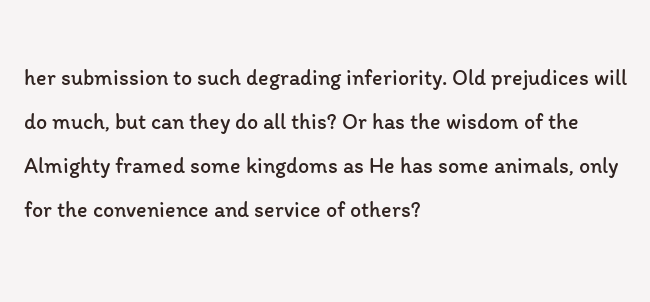her submission to such degrading inferiority. Old prejudices will do much, but can they do all this? Or has the wisdom of the Almighty framed some kingdoms as He has some animals, only for the convenience and service of others?